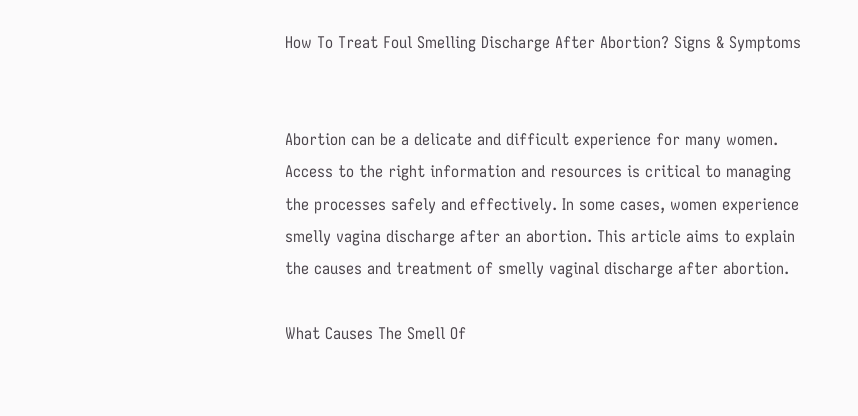How To Treat Foul Smelling Discharge After Abortion? Signs & Symptoms


Abortion can be a delicate and difficult experience for many women. Access to the right information and resources is critical to managing the processes safely and effectively. In some cases, women experience smelly vagina discharge after an abortion. This article aims to explain the causes and treatment of smelly vaginal discharge after abortion.

What Causes The Smell Of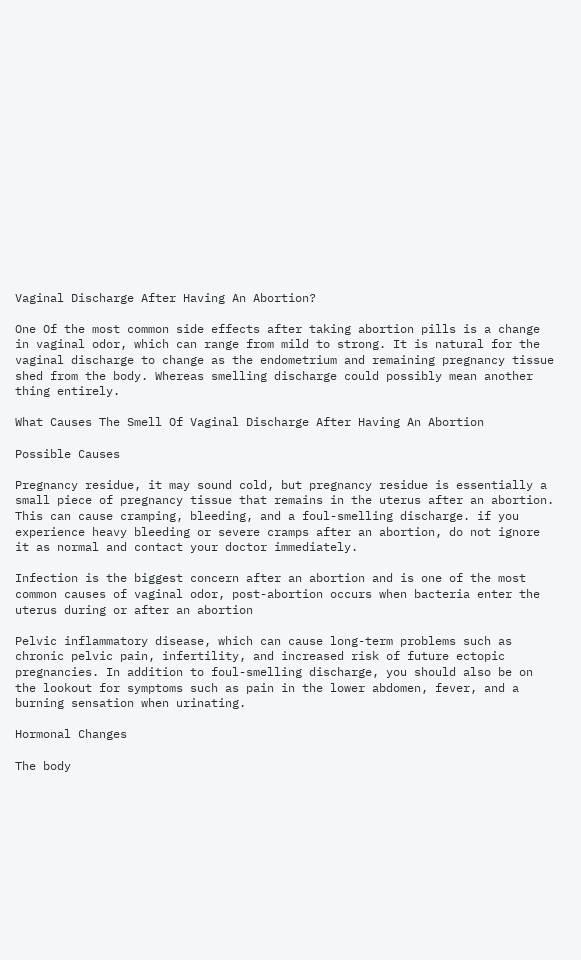Vaginal Discharge After Having An Abortion?

One Of the most common side effects after taking abortion pills is a change in vaginal odor, which can range from mild to strong. It is natural for the vaginal discharge to change as the endometrium and remaining pregnancy tissue shed from the body. Whereas smelling discharge could possibly mean another thing entirely.

What Causes The Smell Of Vaginal Discharge After Having An Abortion

Possible Causes

Pregnancy residue, it may sound cold, but pregnancy residue is essentially a small piece of pregnancy tissue that remains in the uterus after an abortion. This can cause cramping, bleeding, and a foul-smelling discharge. if you experience heavy bleeding or severe cramps after an abortion, do not ignore it as normal and contact your doctor immediately.

Infection is the biggest concern after an abortion and is one of the most common causes of vaginal odor, post-abortion occurs when bacteria enter the uterus during or after an abortion

Pelvic inflammatory disease, which can cause long-term problems such as chronic pelvic pain, infertility, and increased risk of future ectopic pregnancies. In addition to foul-smelling discharge, you should also be on the lookout for symptoms such as pain in the lower abdomen, fever, and a burning sensation when urinating.

Hormonal Changes

The body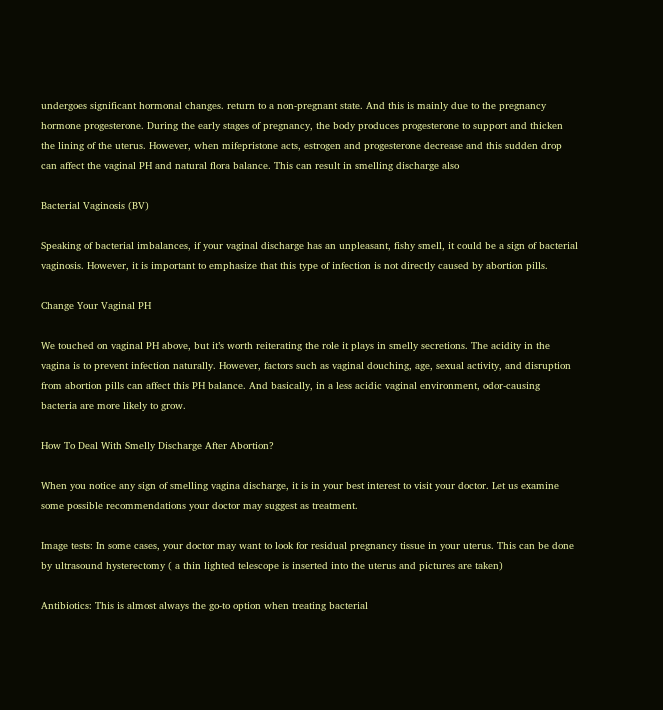undergoes significant hormonal changes. return to a non-pregnant state. And this is mainly due to the pregnancy hormone progesterone. During the early stages of pregnancy, the body produces progesterone to support and thicken the lining of the uterus. However, when mifepristone acts, estrogen and progesterone decrease and this sudden drop can affect the vaginal PH and natural flora balance. This can result in smelling discharge also

Bacterial Vaginosis (BV)

Speaking of bacterial imbalances, if your vaginal discharge has an unpleasant, fishy smell, it could be a sign of bacterial vaginosis. However, it is important to emphasize that this type of infection is not directly caused by abortion pills.

Change Your Vaginal PH

We touched on vaginal PH above, but it’s worth reiterating the role it plays in smelly secretions. The acidity in the vagina is to prevent infection naturally. However, factors such as vaginal douching, age, sexual activity, and disruption from abortion pills can affect this PH balance. And basically, in a less acidic vaginal environment, odor-causing bacteria are more likely to grow.

How To Deal With Smelly Discharge After Abortion?

When you notice any sign of smelling vagina discharge, it is in your best interest to visit your doctor. Let us examine some possible recommendations your doctor may suggest as treatment.

Image tests: In some cases, your doctor may want to look for residual pregnancy tissue in your uterus. This can be done by ultrasound hysterectomy ( a thin lighted telescope is inserted into the uterus and pictures are taken)

Antibiotics: This is almost always the go-to option when treating bacterial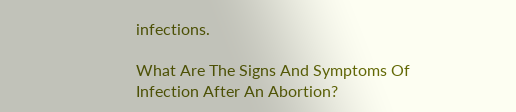infections.

What Are The Signs And Symptoms Of Infection After An Abortion?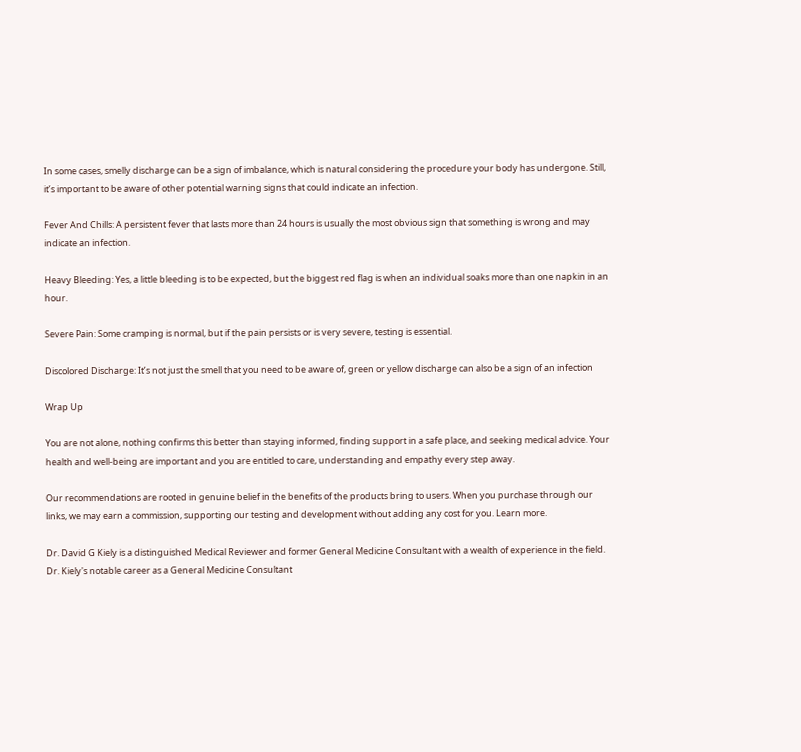In some cases, smelly discharge can be a sign of imbalance, which is natural considering the procedure your body has undergone. Still, it’s important to be aware of other potential warning signs that could indicate an infection.

Fever And Chills: A persistent fever that lasts more than 24 hours is usually the most obvious sign that something is wrong and may indicate an infection.

Heavy Bleeding: Yes, a little bleeding is to be expected, but the biggest red flag is when an individual soaks more than one napkin in an hour.

Severe Pain: Some cramping is normal, but if the pain persists or is very severe, testing is essential.

Discolored Discharge: It’s not just the smell that you need to be aware of, green or yellow discharge can also be a sign of an infection

Wrap Up

You are not alone, nothing confirms this better than staying informed, finding support in a safe place, and seeking medical advice. Your health and well-being are important and you are entitled to care, understanding and empathy every step away.

Our recommendations are rooted in genuine belief in the benefits of the products bring to users. When you purchase through our links, we may earn a commission, supporting our testing and development without adding any cost for you. Learn more.

Dr. David G Kiely is a distinguished Medical Reviewer and former General Medicine Consultant with a wealth of experience in the field. Dr. Kiely's notable career as a General Medicine Consultant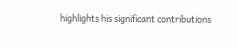highlights his significant contributions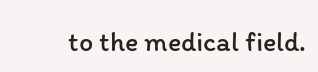to the medical field.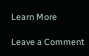Learn More

Leave a Comment